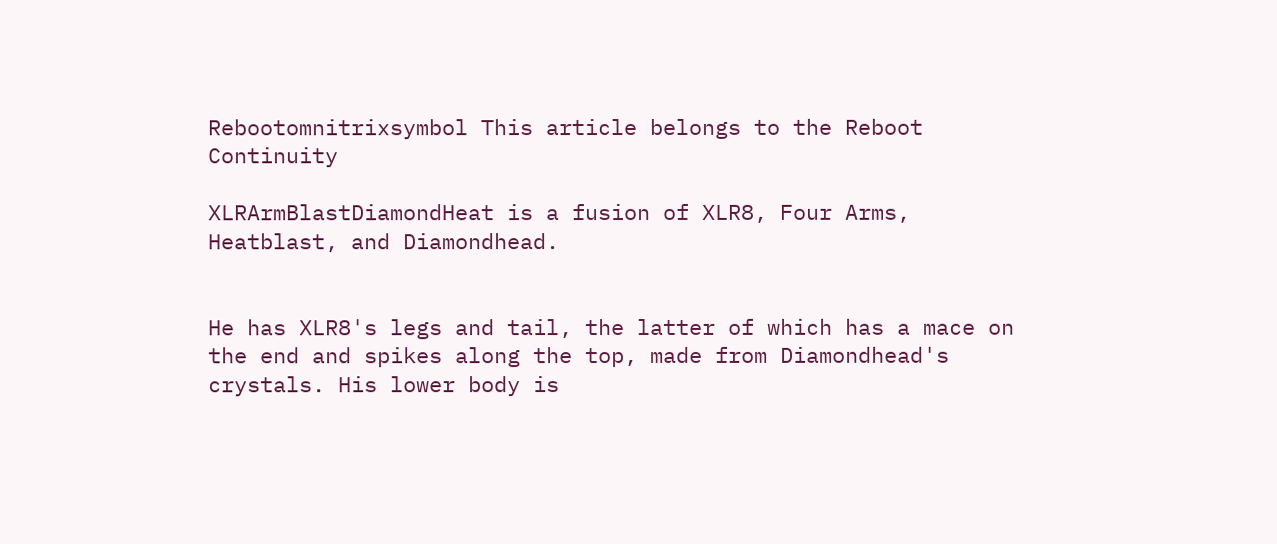Rebootomnitrixsymbol This article belongs to the Reboot Continuity

XLRArmBlastDiamondHeat is a fusion of XLR8, Four Arms, Heatblast, and Diamondhead.


He has XLR8's legs and tail, the latter of which has a mace on the end and spikes along the top, made from Diamondhead's crystals. His lower body is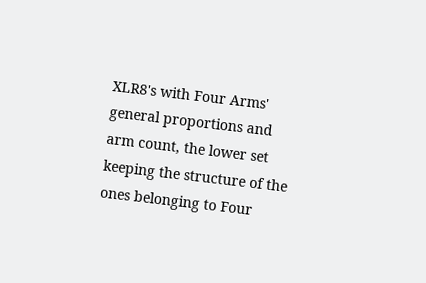XLR8's with Four Arms' general proportions and arm count, the lower set keeping the structure of the ones belonging to Four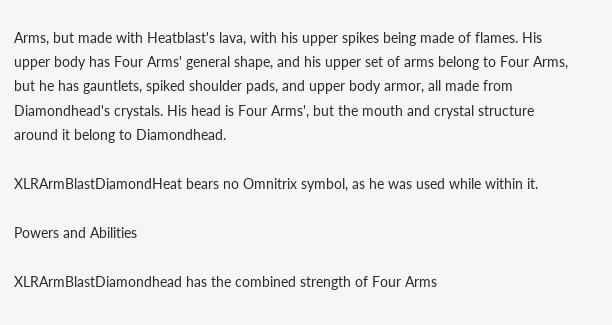Arms, but made with Heatblast's lava, with his upper spikes being made of flames. His upper body has Four Arms' general shape, and his upper set of arms belong to Four Arms, but he has gauntlets, spiked shoulder pads, and upper body armor, all made from Diamondhead's crystals. His head is Four Arms', but the mouth and crystal structure around it belong to Diamondhead.

XLRArmBlastDiamondHeat bears no Omnitrix symbol, as he was used while within it.

Powers and Abilities

XLRArmBlastDiamondhead has the combined strength of Four Arms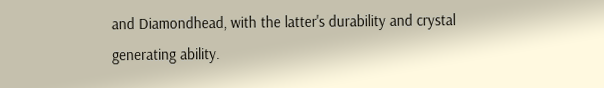and Diamondhead, with the latter's durability and crystal generating ability.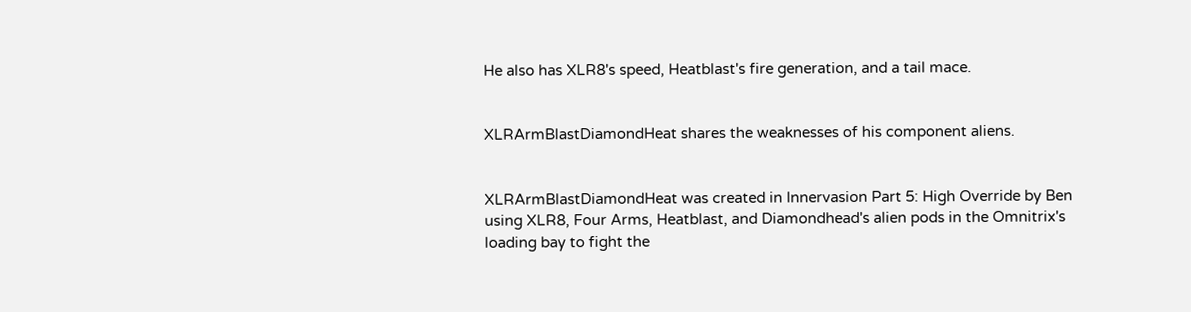He also has XLR8's speed, Heatblast's fire generation, and a tail mace.


XLRArmBlastDiamondHeat shares the weaknesses of his component aliens.


XLRArmBlastDiamondHeat was created in Innervasion Part 5: High Override by Ben using XLR8, Four Arms, Heatblast, and Diamondhead's alien pods in the Omnitrix's loading bay to fight the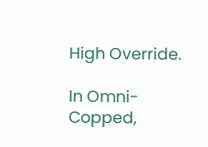High Override.

In Omni-Copped,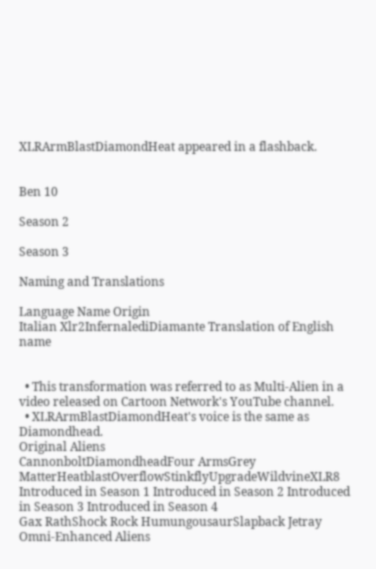XLRArmBlastDiamondHeat appeared in a flashback.


Ben 10

Season 2

Season 3

Naming and Translations

Language Name Origin
Italian Xlr2InfernalediDiamante Translation of English name


  • This transformation was referred to as Multi-Alien in a video released on Cartoon Network's YouTube channel.
  • XLRArmBlastDiamondHeat's voice is the same as Diamondhead.
Original Aliens
CannonboltDiamondheadFour ArmsGrey MatterHeatblastOverflowStinkflyUpgradeWildvineXLR8
Introduced in Season 1 Introduced in Season 2 Introduced in Season 3 Introduced in Season 4
Gax RathShock Rock HumungousaurSlapback Jetray
Omni-Enhanced Aliens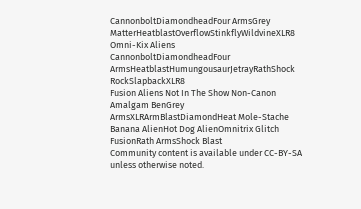CannonboltDiamondheadFour ArmsGrey MatterHeatblastOverflowStinkflyWildvineXLR8
Omni-Kix Aliens
CannonboltDiamondheadFour ArmsHeatblastHumungousaurJetrayRathShock RockSlapbackXLR8
Fusion Aliens Not In The Show Non-Canon
Amalgam BenGrey ArmsXLRArmBlastDiamondHeat Mole-Stache Banana AlienHot Dog AlienOmnitrix Glitch FusionRath ArmsShock Blast
Community content is available under CC-BY-SA unless otherwise noted.